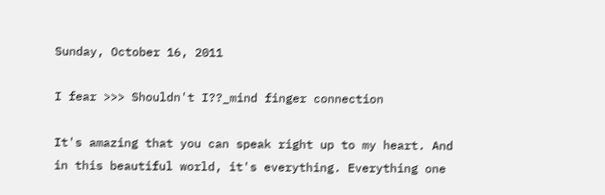Sunday, October 16, 2011

I fear >>> Shouldn't I??_mind finger connection

It's amazing that you can speak right up to my heart. And in this beautiful world, it's everything. Everything one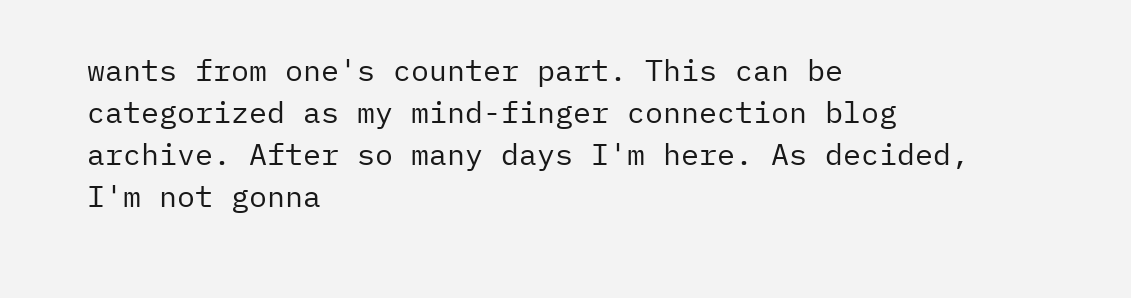wants from one's counter part. This can be categorized as my mind-finger connection blog archive. After so many days I'm here. As decided, I'm not gonna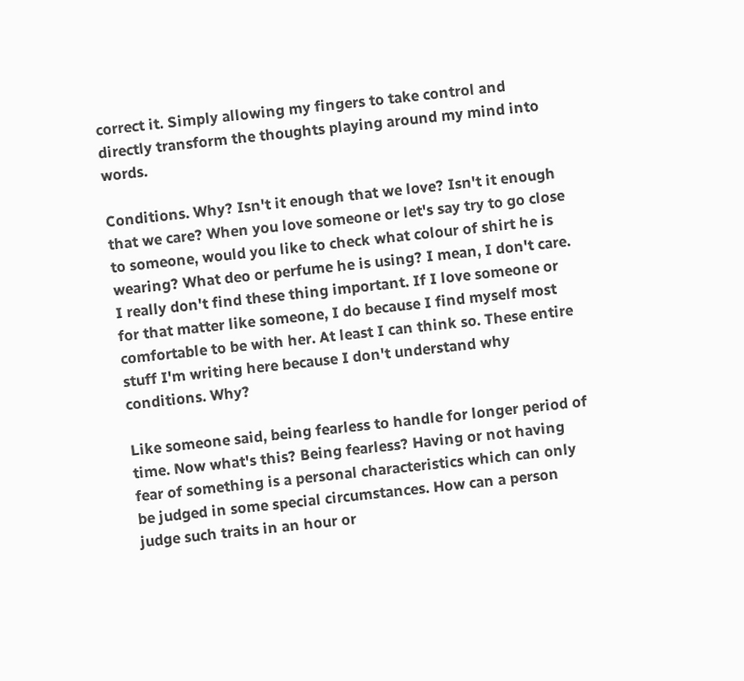correct it. Simply allowing my fingers to take control and directly transform the thoughts playing around my mind into words.

Conditions. Why? Isn't it enough that we love? Isn't it enough that we care? When you love someone or let's say try to go close to someone, would you like to check what colour of shirt he is wearing? What deo or perfume he is using? I mean, I don't care. I really don't find these thing important. If I love someone or for that matter like someone, I do because I find myself most comfortable to be with her. At least I can think so. These entire stuff I'm writing here because I don't understand why conditions. Why?

Like someone said, being fearless to handle for longer period of time. Now what's this? Being fearless? Having or not having fear of something is a personal characteristics which can only be judged in some special circumstances. How can a person judge such traits in an hour or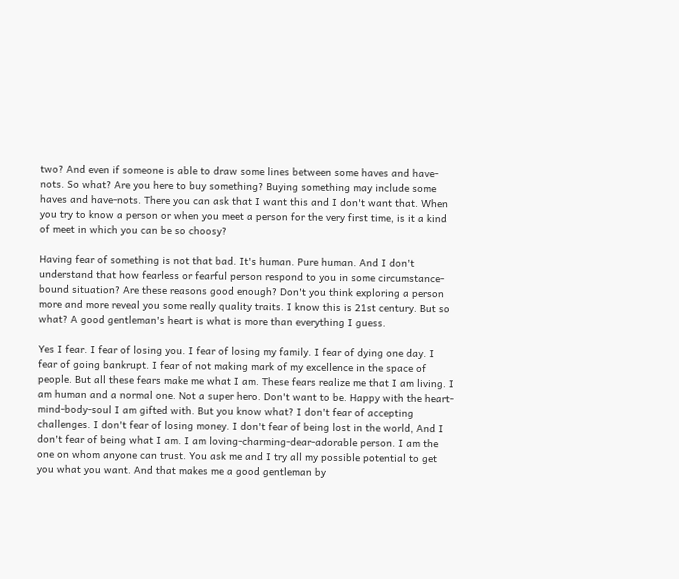two? And even if someone is able to draw some lines between some haves and have-nots. So what? Are you here to buy something? Buying something may include some haves and have-nots. There you can ask that I want this and I don't want that. When you try to know a person or when you meet a person for the very first time, is it a kind of meet in which you can be so choosy?

Having fear of something is not that bad. It's human. Pure human. And I don't understand that how fearless or fearful person respond to you in some circumstance-bound situation? Are these reasons good enough? Don't you think exploring a person more and more reveal you some really quality traits. I know this is 21st century. But so what? A good gentleman's heart is what is more than everything I guess.

Yes I fear. I fear of losing you. I fear of losing my family. I fear of dying one day. I fear of going bankrupt. I fear of not making mark of my excellence in the space of people. But all these fears make me what I am. These fears realize me that I am living. I am human and a normal one. Not a super hero. Don't want to be. Happy with the heart-mind-body-soul I am gifted with. But you know what? I don't fear of accepting challenges. I don't fear of losing money. I don't fear of being lost in the world, And I don't fear of being what I am. I am loving-charming-dear-adorable person. I am the one on whom anyone can trust. You ask me and I try all my possible potential to get you what you want. And that makes me a good gentleman by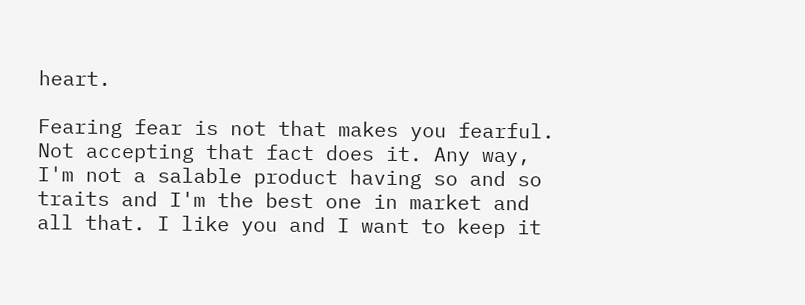heart.

Fearing fear is not that makes you fearful. Not accepting that fact does it. Any way, I'm not a salable product having so and so traits and I'm the best one in market and all that. I like you and I want to keep it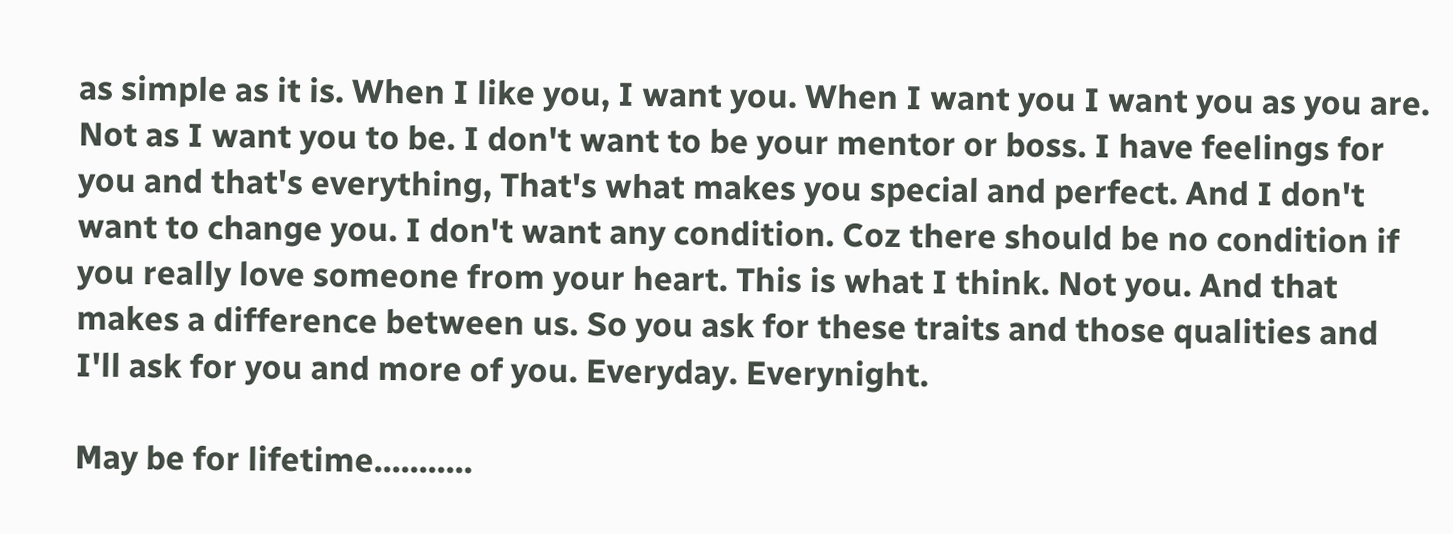as simple as it is. When I like you, I want you. When I want you I want you as you are. Not as I want you to be. I don't want to be your mentor or boss. I have feelings for you and that's everything, That's what makes you special and perfect. And I don't want to change you. I don't want any condition. Coz there should be no condition if you really love someone from your heart. This is what I think. Not you. And that makes a difference between us. So you ask for these traits and those qualities and I'll ask for you and more of you. Everyday. Everynight.

May be for lifetime...........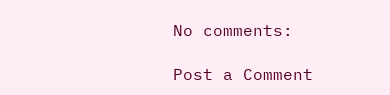No comments:

Post a Comment